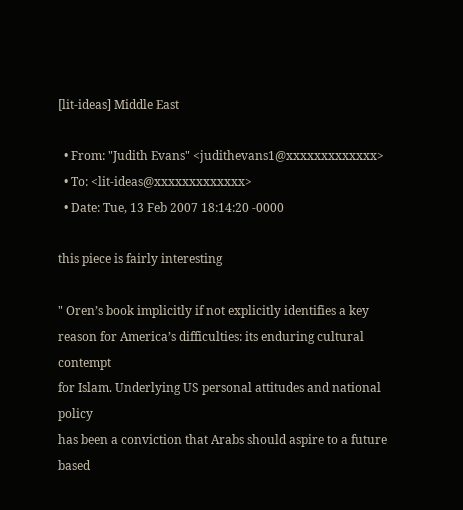[lit-ideas] Middle East

  • From: "Judith Evans" <judithevans1@xxxxxxxxxxxxx>
  • To: <lit-ideas@xxxxxxxxxxxxx>
  • Date: Tue, 13 Feb 2007 18:14:20 -0000

this piece is fairly interesting

" Oren’s book implicitly if not explicitly identifies a key
reason for America’s difficulties: its enduring cultural contempt
for Islam. Underlying US personal attitudes and national policy
has been a conviction that Arabs should aspire to a future based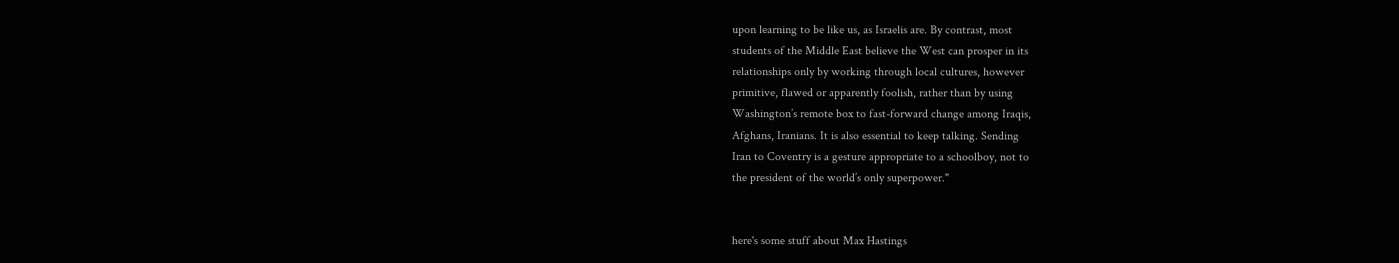upon learning to be like us, as Israelis are. By contrast, most
students of the Middle East believe the West can prosper in its
relationships only by working through local cultures, however
primitive, flawed or apparently foolish, rather than by using
Washington’s remote box to fast-forward change among Iraqis,
Afghans, Iranians. It is also essential to keep talking. Sending
Iran to Coventry is a gesture appropriate to a schoolboy, not to
the president of the world’s only superpower."


here's some stuff about Max Hastings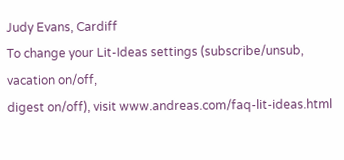Judy Evans, Cardiff
To change your Lit-Ideas settings (subscribe/unsub, vacation on/off,
digest on/off), visit www.andreas.com/faq-lit-ideas.html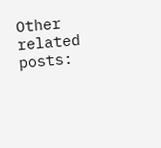Other related posts: